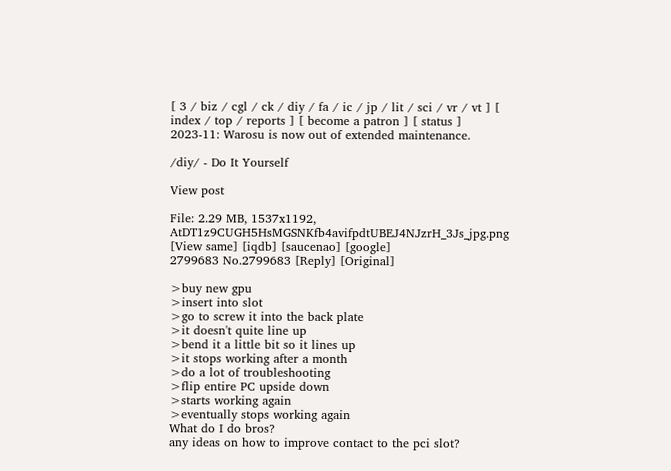[ 3 / biz / cgl / ck / diy / fa / ic / jp / lit / sci / vr / vt ] [ index / top / reports ] [ become a patron ] [ status ]
2023-11: Warosu is now out of extended maintenance.

/diy/ - Do It Yourself

View post

File: 2.29 MB, 1537x1192, AtDT1z9CUGH5HsMGSNKfb4avifpdtUBEJ4NJzrH_3Js_jpg.png [View same] [iqdb] [saucenao] [google]
2799683 No.2799683 [Reply] [Original]

>buy new gpu
>insert into slot
>go to screw it into the back plate
>it doesn't quite line up
>bend it a little bit so it lines up
>it stops working after a month
>do a lot of troubleshooting
>flip entire PC upside down
>starts working again
>eventually stops working again
What do I do bros?
any ideas on how to improve contact to the pci slot?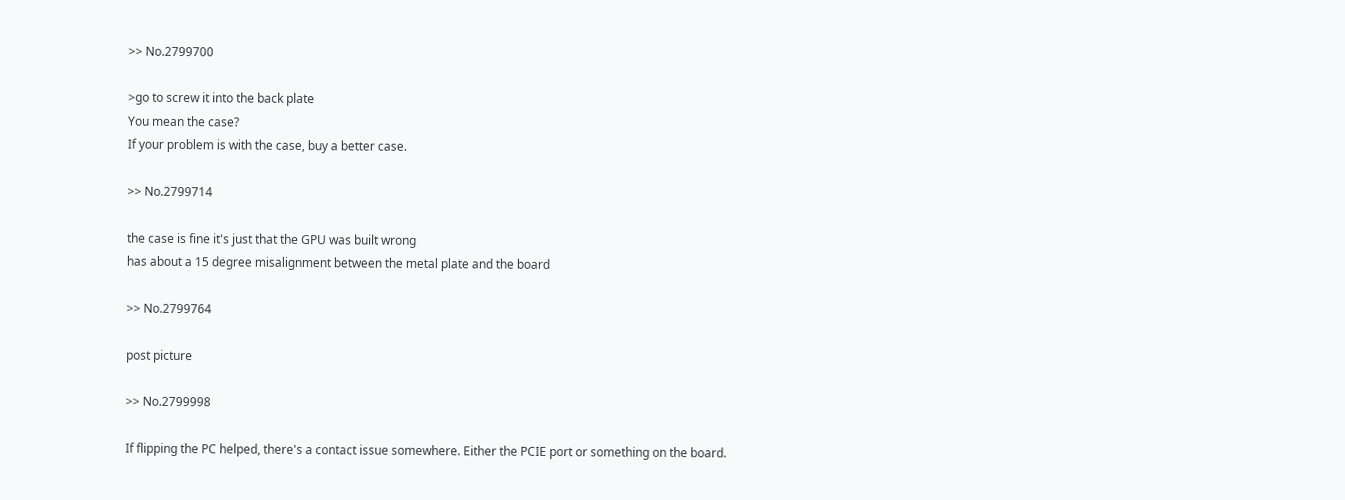>> No.2799700

>go to screw it into the back plate
You mean the case?
If your problem is with the case, buy a better case.

>> No.2799714

the case is fine it's just that the GPU was built wrong
has about a 15 degree misalignment between the metal plate and the board

>> No.2799764

post picture

>> No.2799998

If flipping the PC helped, there's a contact issue somewhere. Either the PCIE port or something on the board.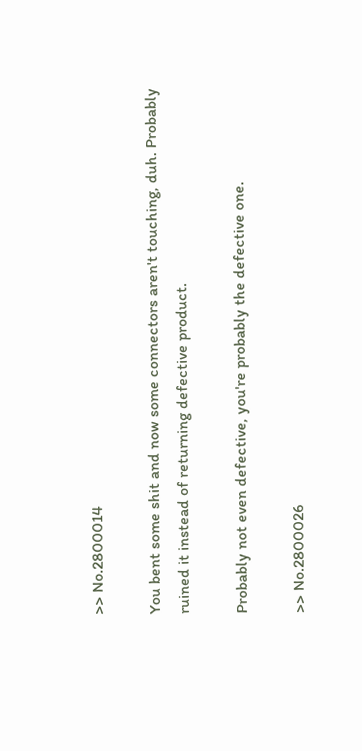>> No.2800014

You bent some shit and now some connectors aren't touching, duh. Probably ruined it instead of returning defective product.

Probably not even defective, you're probably the defective one.

>> No.2800026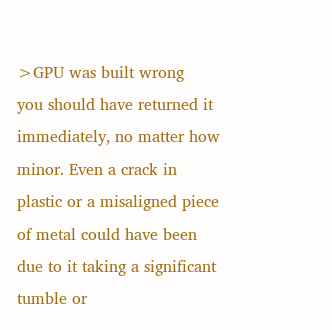>GPU was built wrong
you should have returned it immediately, no matter how minor. Even a crack in plastic or a misaligned piece of metal could have been due to it taking a significant tumble or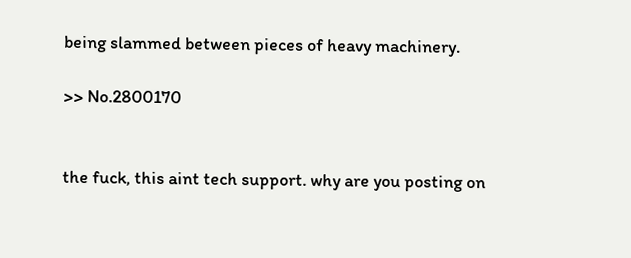being slammed between pieces of heavy machinery.

>> No.2800170


the fuck, this aint tech support. why are you posting on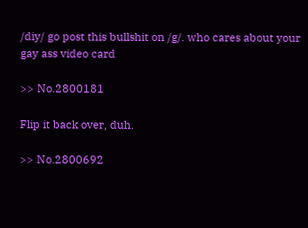/diy/ go post this bullshit on /g/. who cares about your gay ass video card

>> No.2800181

Flip it back over, duh.

>> No.2800692